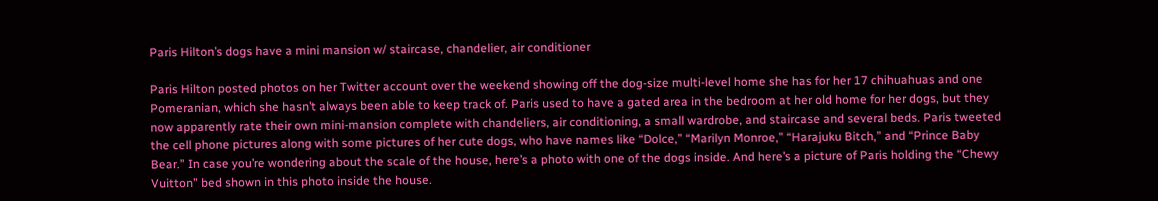Paris Hilton’s dogs have a mini mansion w/ staircase, chandelier, air conditioner

Paris Hilton posted photos on her Twitter account over the weekend showing off the dog-size multi-level home she has for her 17 chihuahuas and one Pomeranian, which she hasn’t always been able to keep track of. Paris used to have a gated area in the bedroom at her old home for her dogs, but they now apparently rate their own mini-mansion complete with chandeliers, air conditioning, a small wardrobe, and staircase and several beds. Paris tweeted the cell phone pictures along with some pictures of her cute dogs, who have names like “Dolce,” “Marilyn Monroe,” “Harajuku Bitch,” and “Prince Baby Bear.” In case you’re wondering about the scale of the house, here’s a photo with one of the dogs inside. And here’s a picture of Paris holding the “Chewy Vuitton” bed shown in this photo inside the house.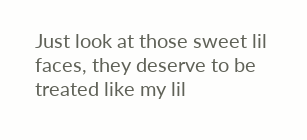Just look at those sweet lil faces, they deserve to be treated like my lil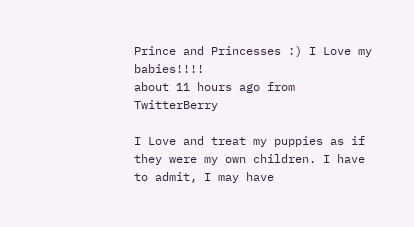Prince and Princesses :) I Love my babies!!!!
about 11 hours ago from TwitterBerry

I Love and treat my puppies as if they were my own children. I have to admit, I may have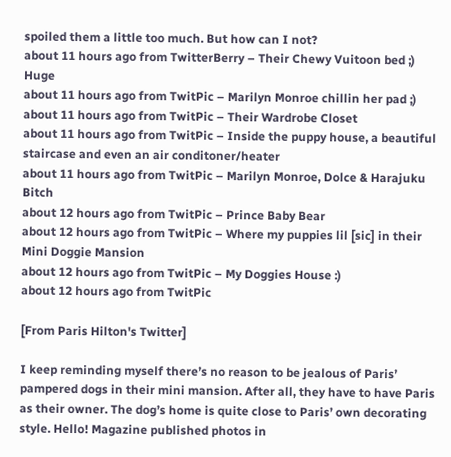spoiled them a little too much. But how can I not?
about 11 hours ago from TwitterBerry – Their Chewy Vuitoon bed ;) Huge
about 11 hours ago from TwitPic – Marilyn Monroe chillin her pad ;)
about 11 hours ago from TwitPic – Their Wardrobe Closet
about 11 hours ago from TwitPic – Inside the puppy house, a beautiful staircase and even an air conditoner/heater
about 11 hours ago from TwitPic – Marilyn Monroe, Dolce & Harajuku Bitch
about 12 hours ago from TwitPic – Prince Baby Bear
about 12 hours ago from TwitPic – Where my puppies lil [sic] in their Mini Doggie Mansion
about 12 hours ago from TwitPic – My Doggies House :)
about 12 hours ago from TwitPic

[From Paris Hilton's Twitter]

I keep reminding myself there’s no reason to be jealous of Paris’ pampered dogs in their mini mansion. After all, they have to have Paris as their owner. The dog’s home is quite close to Paris’ own decorating style. Hello! Magazine published photos in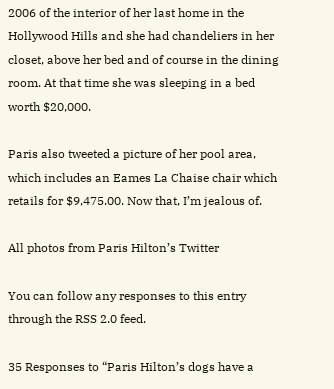2006 of the interior of her last home in the Hollywood Hills and she had chandeliers in her closet, above her bed and of course in the dining room. At that time she was sleeping in a bed worth $20,000.

Paris also tweeted a picture of her pool area, which includes an Eames La Chaise chair which retails for $9,475.00. Now that, I’m jealous of.

All photos from Paris Hilton’s Twitter

You can follow any responses to this entry through the RSS 2.0 feed.

35 Responses to “Paris Hilton’s dogs have a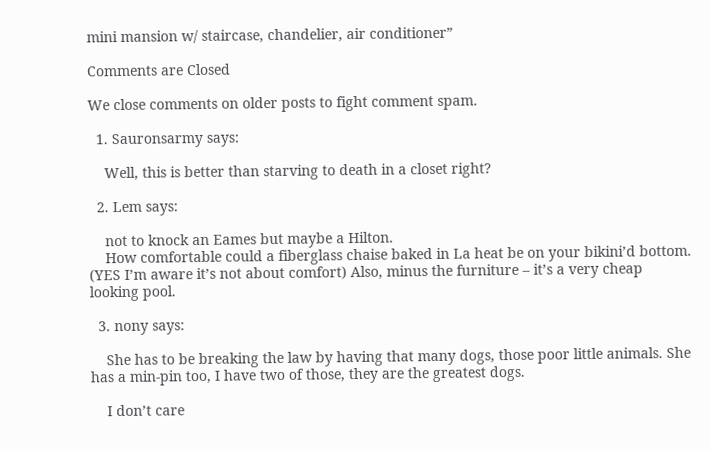mini mansion w/ staircase, chandelier, air conditioner”

Comments are Closed

We close comments on older posts to fight comment spam.

  1. Sauronsarmy says:

    Well, this is better than starving to death in a closet right?

  2. Lem says:

    not to knock an Eames but maybe a Hilton.
    How comfortable could a fiberglass chaise baked in La heat be on your bikini’d bottom. (YES I’m aware it’s not about comfort) Also, minus the furniture – it’s a very cheap looking pool.

  3. nony says:

    She has to be breaking the law by having that many dogs, those poor little animals. She has a min-pin too, I have two of those, they are the greatest dogs.

    I don’t care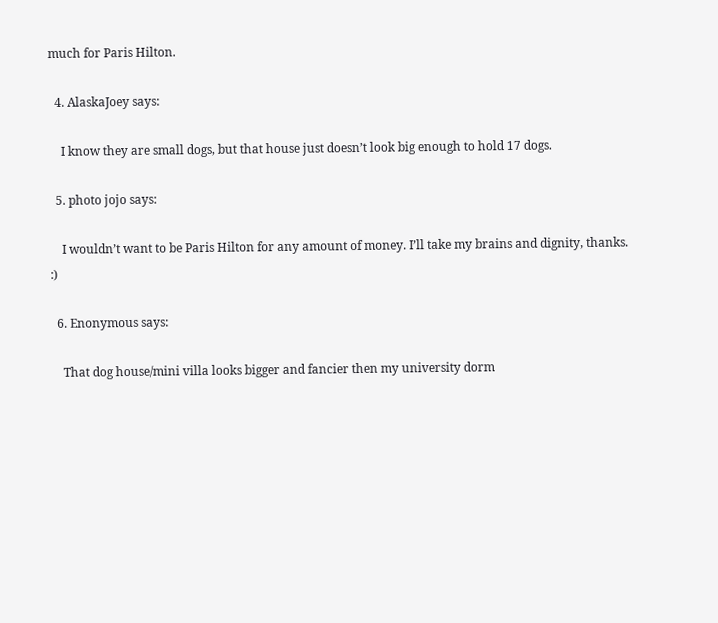much for Paris Hilton.

  4. AlaskaJoey says:

    I know they are small dogs, but that house just doesn’t look big enough to hold 17 dogs.

  5. photo jojo says:

    I wouldn’t want to be Paris Hilton for any amount of money. I’ll take my brains and dignity, thanks. :)

  6. Enonymous says:

    That dog house/mini villa looks bigger and fancier then my university dorm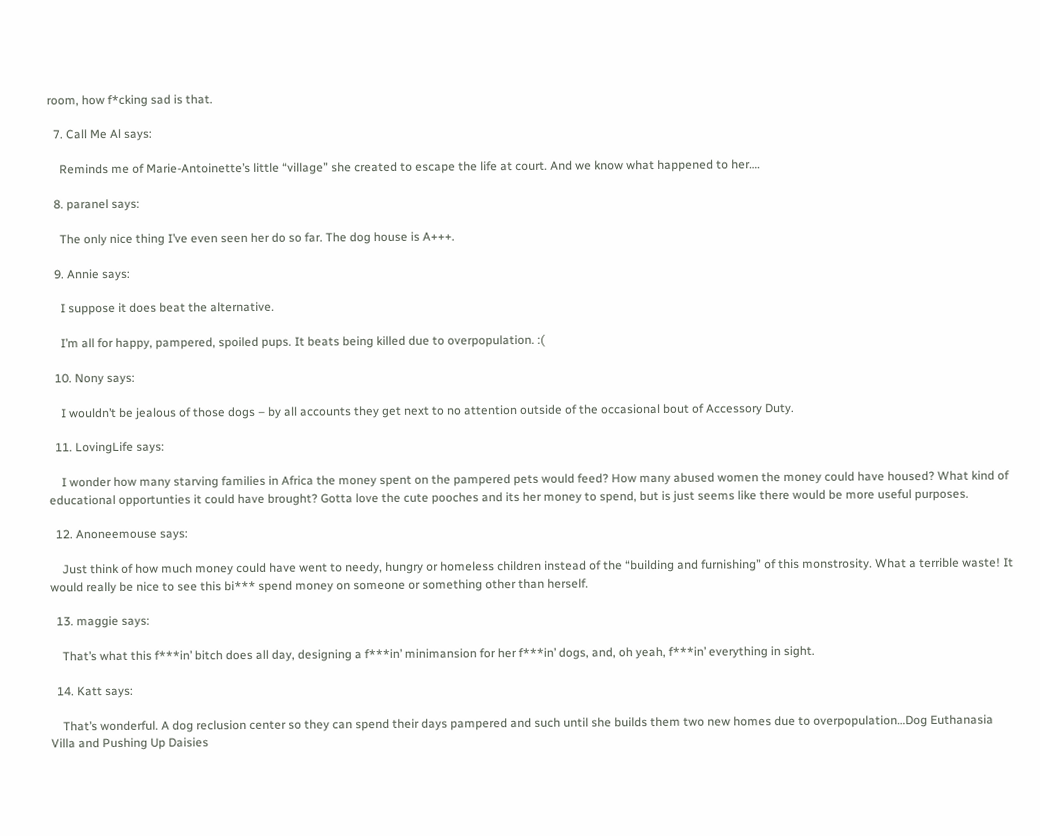room, how f*cking sad is that.

  7. Call Me Al says:

    Reminds me of Marie-Antoinette’s little “village” she created to escape the life at court. And we know what happened to her….

  8. paranel says:

    The only nice thing I’ve even seen her do so far. The dog house is A+++.

  9. Annie says:

    I suppose it does beat the alternative.

    I’m all for happy, pampered, spoiled pups. It beats being killed due to overpopulation. :(

  10. Nony says:

    I wouldn’t be jealous of those dogs – by all accounts they get next to no attention outside of the occasional bout of Accessory Duty.

  11. LovingLife says:

    I wonder how many starving families in Africa the money spent on the pampered pets would feed? How many abused women the money could have housed? What kind of educational opportunties it could have brought? Gotta love the cute pooches and its her money to spend, but is just seems like there would be more useful purposes.

  12. Anoneemouse says:

    Just think of how much money could have went to needy, hungry or homeless children instead of the “building and furnishing” of this monstrosity. What a terrible waste! It would really be nice to see this bi*** spend money on someone or something other than herself.

  13. maggie says:

    That’s what this f***in’ bitch does all day, designing a f***in’ minimansion for her f***in’ dogs, and, oh yeah, f***in’ everything in sight.

  14. Katt says:

    That’s wonderful. A dog reclusion center so they can spend their days pampered and such until she builds them two new homes due to overpopulation…Dog Euthanasia Villa and Pushing Up Daisies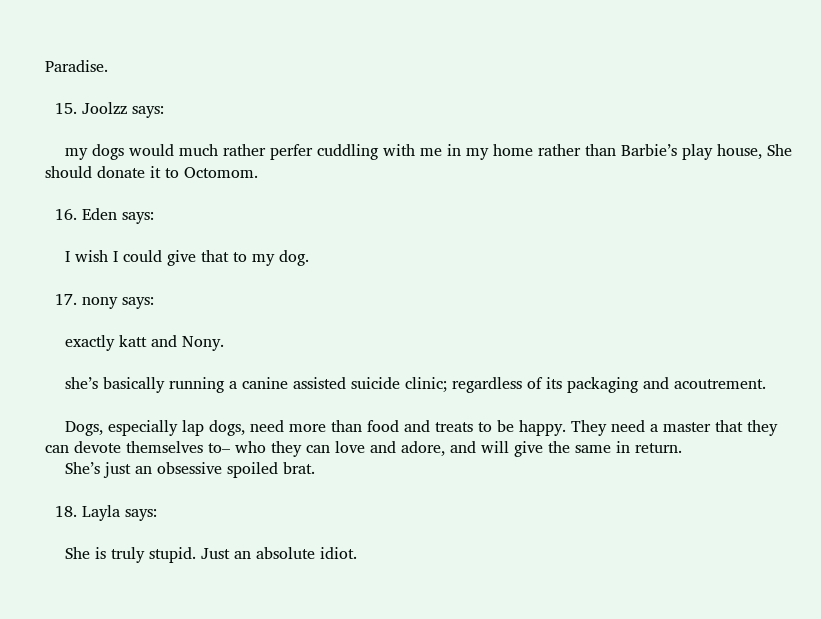Paradise.

  15. Joolzz says:

    my dogs would much rather perfer cuddling with me in my home rather than Barbie’s play house, She should donate it to Octomom.

  16. Eden says:

    I wish I could give that to my dog.

  17. nony says:

    exactly katt and Nony.

    she’s basically running a canine assisted suicide clinic; regardless of its packaging and acoutrement.

    Dogs, especially lap dogs, need more than food and treats to be happy. They need a master that they can devote themselves to– who they can love and adore, and will give the same in return.
    She’s just an obsessive spoiled brat.

  18. Layla says:

    She is truly stupid. Just an absolute idiot.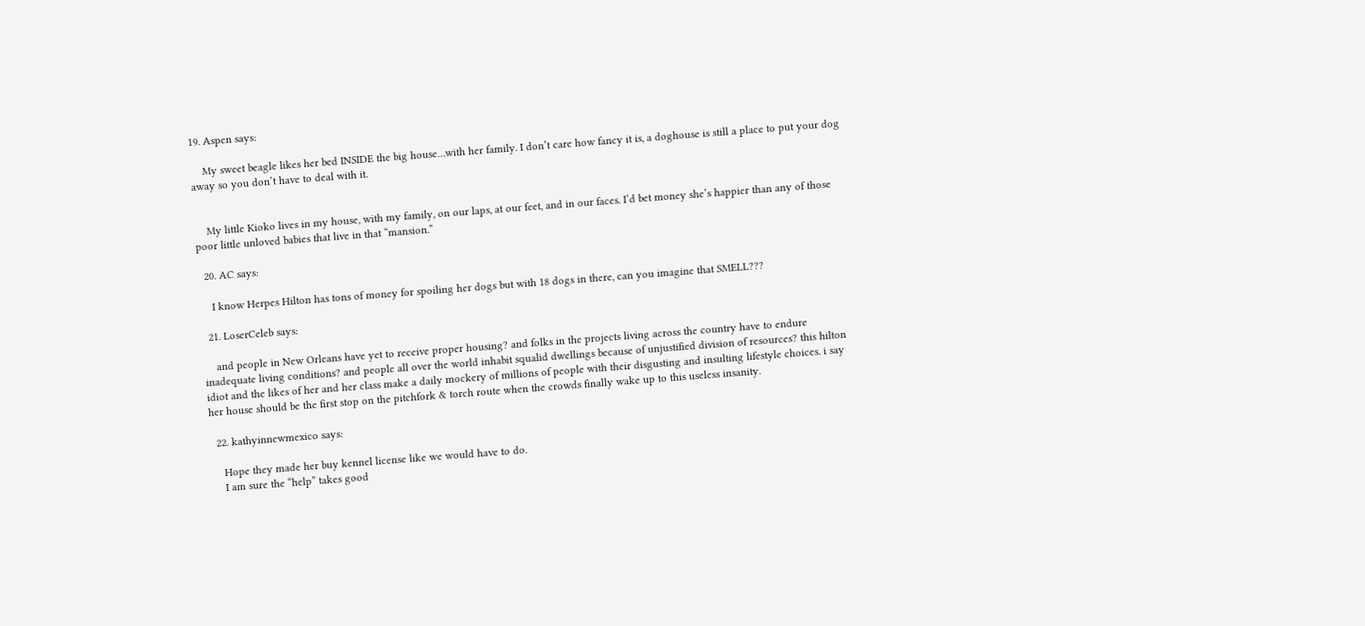19. Aspen says:

    My sweet beagle likes her bed INSIDE the big house…with her family. I don’t care how fancy it is, a doghouse is still a place to put your dog away so you don’t have to deal with it.


    My little Kioko lives in my house, with my family, on our laps, at our feet, and in our faces. I’d bet money she’s happier than any of those poor little unloved babies that live in that “mansion.”

  20. AC says:

    I know Herpes Hilton has tons of money for spoiling her dogs but with 18 dogs in there, can you imagine that SMELL???

  21. LoserCeleb says:

    and people in New Orleans have yet to receive proper housing? and folks in the projects living across the country have to endure inadequate living conditions? and people all over the world inhabit squalid dwellings because of unjustified division of resources? this hilton idiot and the likes of her and her class make a daily mockery of millions of people with their disgusting and insulting lifestyle choices. i say her house should be the first stop on the pitchfork & torch route when the crowds finally wake up to this useless insanity.

  22. kathyinnewmexico says:

    Hope they made her buy kennel license like we would have to do.
    I am sure the “help” takes good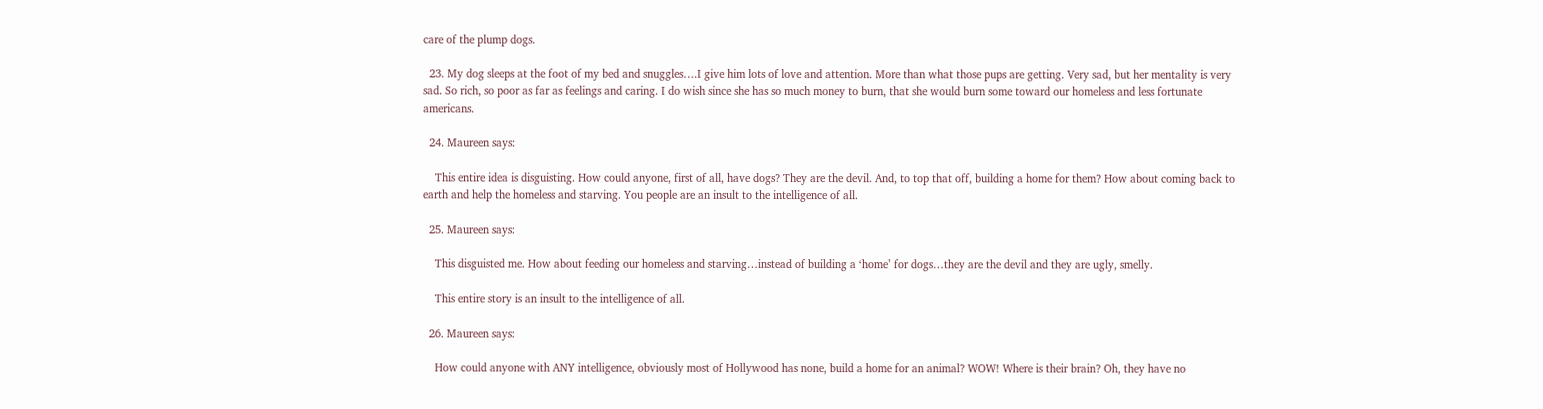care of the plump dogs.

  23. My dog sleeps at the foot of my bed and snuggles….I give him lots of love and attention. More than what those pups are getting. Very sad, but her mentality is very sad. So rich, so poor as far as feelings and caring. I do wish since she has so much money to burn, that she would burn some toward our homeless and less fortunate americans.

  24. Maureen says:

    This entire idea is disguisting. How could anyone, first of all, have dogs? They are the devil. And, to top that off, building a home for them? How about coming back to earth and help the homeless and starving. You people are an insult to the intelligence of all.

  25. Maureen says:

    This disguisted me. How about feeding our homeless and starving…instead of building a ‘home’ for dogs…they are the devil and they are ugly, smelly.

    This entire story is an insult to the intelligence of all.

  26. Maureen says:

    How could anyone with ANY intelligence, obviously most of Hollywood has none, build a home for an animal? WOW! Where is their brain? Oh, they have no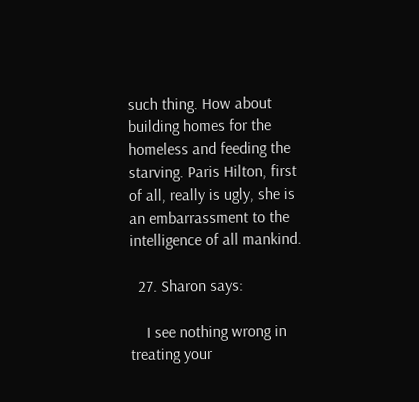such thing. How about building homes for the homeless and feeding the starving. Paris Hilton, first of all, really is ugly, she is an embarrassment to the intelligence of all mankind.

  27. Sharon says:

    I see nothing wrong in treating your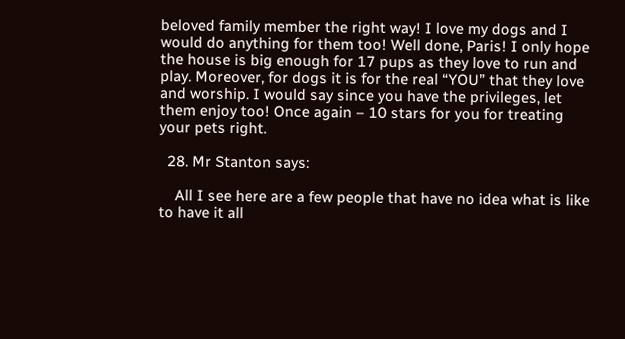beloved family member the right way! I love my dogs and I would do anything for them too! Well done, Paris! I only hope the house is big enough for 17 pups as they love to run and play. Moreover, for dogs it is for the real “YOU” that they love and worship. I would say since you have the privileges, let them enjoy too! Once again – 10 stars for you for treating your pets right.

  28. Mr Stanton says:

    All I see here are a few people that have no idea what is like to have it all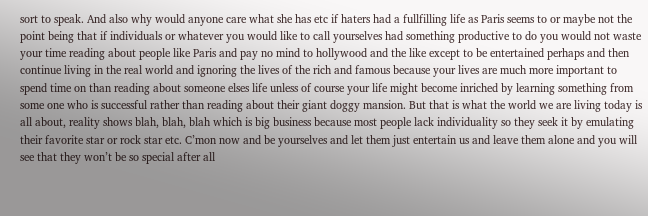sort to speak. And also why would anyone care what she has etc if haters had a fullfilling life as Paris seems to or maybe not the point being that if individuals or whatever you would like to call yourselves had something productive to do you would not waste your time reading about people like Paris and pay no mind to hollywood and the like except to be entertained perhaps and then continue living in the real world and ignoring the lives of the rich and famous because your lives are much more important to spend time on than reading about someone elses life unless of course your life might become inriched by learning something from some one who is successful rather than reading about their giant doggy mansion. But that is what the world we are living today is all about, reality shows blah, blah, blah which is big business because most people lack individuality so they seek it by emulating their favorite star or rock star etc. C’mon now and be yourselves and let them just entertain us and leave them alone and you will see that they won’t be so special after all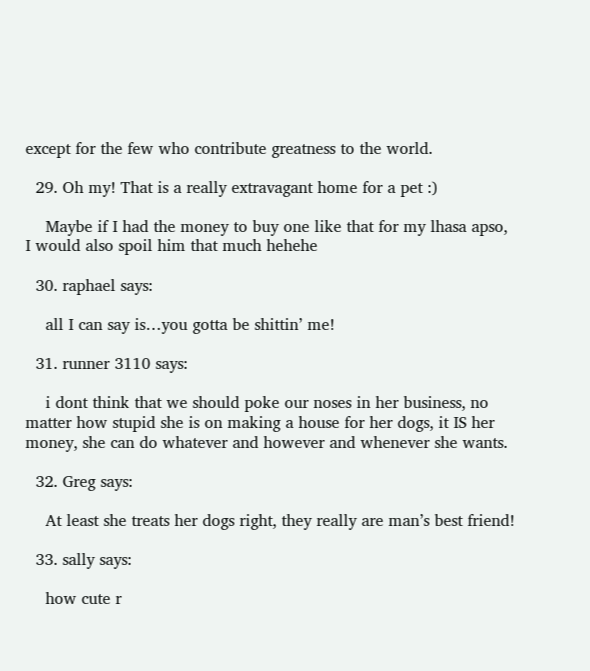except for the few who contribute greatness to the world.

  29. Oh my! That is a really extravagant home for a pet :)

    Maybe if I had the money to buy one like that for my lhasa apso, I would also spoil him that much hehehe

  30. raphael says:

    all I can say is…you gotta be shittin’ me!

  31. runner 3110 says:

    i dont think that we should poke our noses in her business, no matter how stupid she is on making a house for her dogs, it IS her money, she can do whatever and however and whenever she wants.

  32. Greg says:

    At least she treats her dogs right, they really are man’s best friend!

  33. sally says:

    how cute r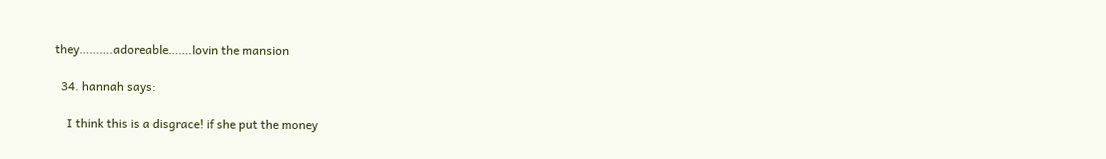they……….adoreable…….lovin the mansion

  34. hannah says:

    I think this is a disgrace! if she put the money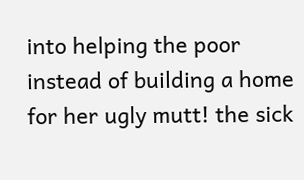into helping the poor instead of building a home for her ugly mutt! the sick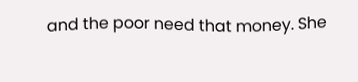and the poor need that money. She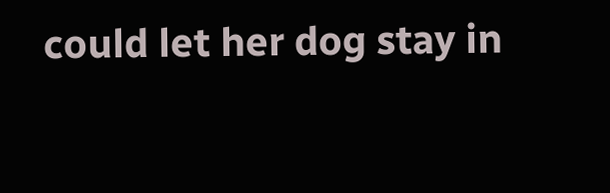could let her dog stay in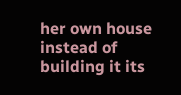her own house instead of building it its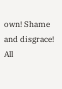own! Shame and disgrace! All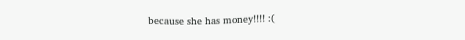because she has money!!!! :(